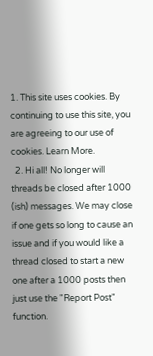1. This site uses cookies. By continuing to use this site, you are agreeing to our use of cookies. Learn More.
  2. Hi all! No longer will threads be closed after 1000 (ish) messages. We may close if one gets so long to cause an issue and if you would like a thread closed to start a new one after a 1000 posts then just use the "Report Post" function.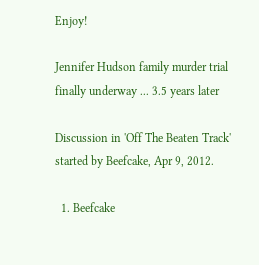Enjoy!

Jennifer Hudson family murder trial finally underway ... 3.5 years later

Discussion in 'Off The Beaten Track' started by Beefcake, Apr 9, 2012.

  1. Beefcake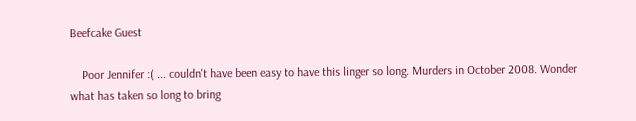Beefcake Guest

    Poor Jennifer :( ... couldn't have been easy to have this linger so long. Murders in October 2008. Wonder what has taken so long to bring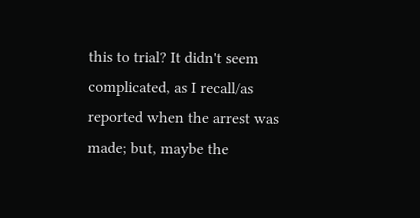this to trial? It didn't seem complicated, as I recall/as reported when the arrest was made; but, maybe the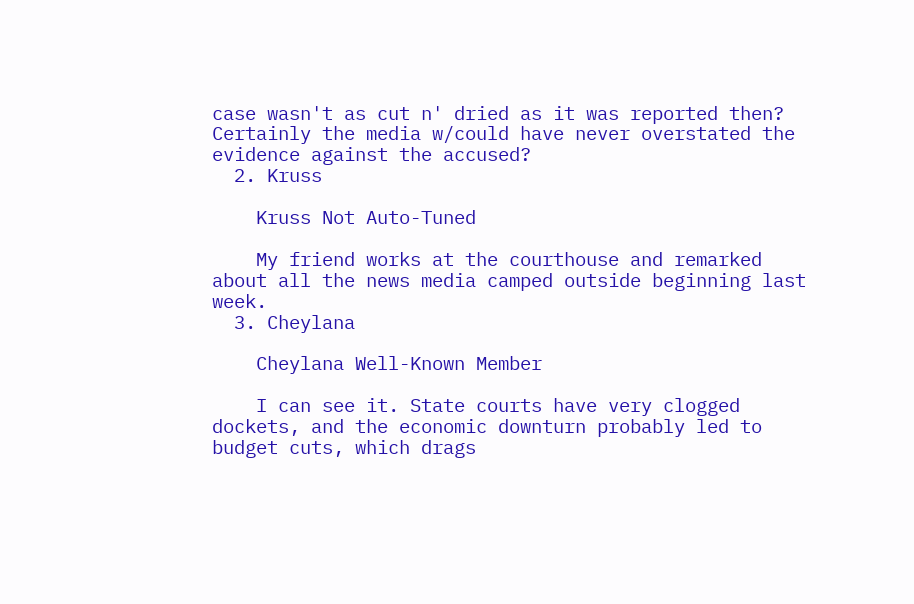case wasn't as cut n' dried as it was reported then? Certainly the media w/could have never overstated the evidence against the accused?
  2. Kruss

    Kruss Not Auto-Tuned

    My friend works at the courthouse and remarked about all the news media camped outside beginning last week.
  3. Cheylana

    Cheylana Well-Known Member

    I can see it. State courts have very clogged dockets, and the economic downturn probably led to budget cuts, which drags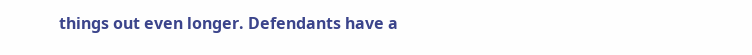things out even longer. Defendants have a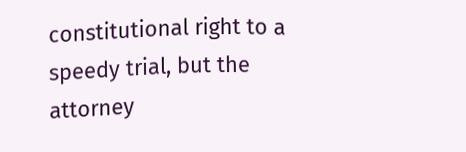constitutional right to a speedy trial, but the attorney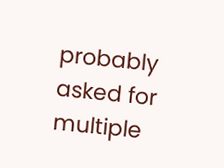probably asked for multiple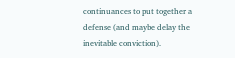continuances to put together a defense (and maybe delay the inevitable conviction).